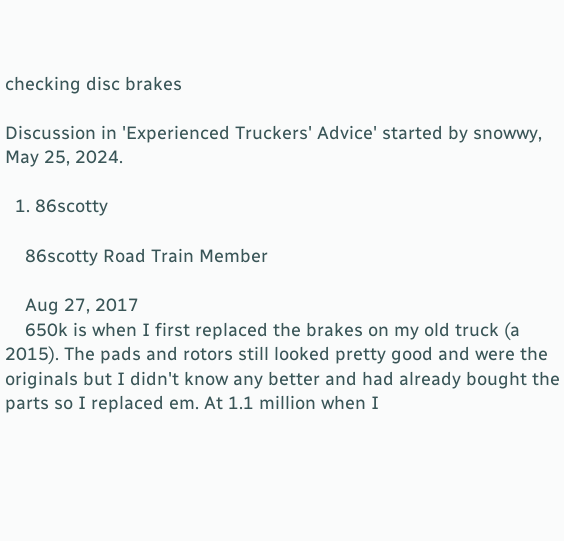checking disc brakes

Discussion in 'Experienced Truckers' Advice' started by snowwy, May 25, 2024.

  1. 86scotty

    86scotty Road Train Member

    Aug 27, 2017
    650k is when I first replaced the brakes on my old truck (a 2015). The pads and rotors still looked pretty good and were the originals but I didn't know any better and had already bought the parts so I replaced em. At 1.1 million when I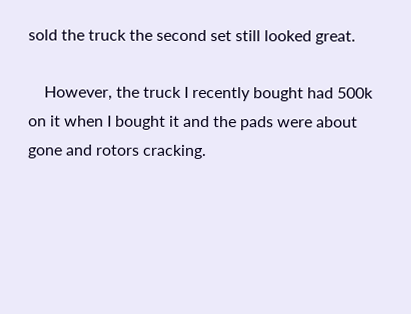sold the truck the second set still looked great.

    However, the truck I recently bought had 500k on it when I bought it and the pads were about gone and rotors cracking.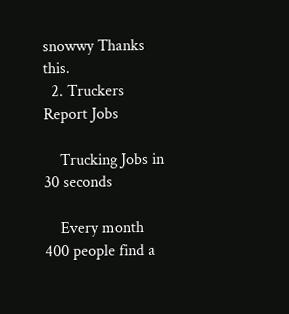snowwy Thanks this.
  2. Truckers Report Jobs

    Trucking Jobs in 30 seconds

    Every month 400 people find a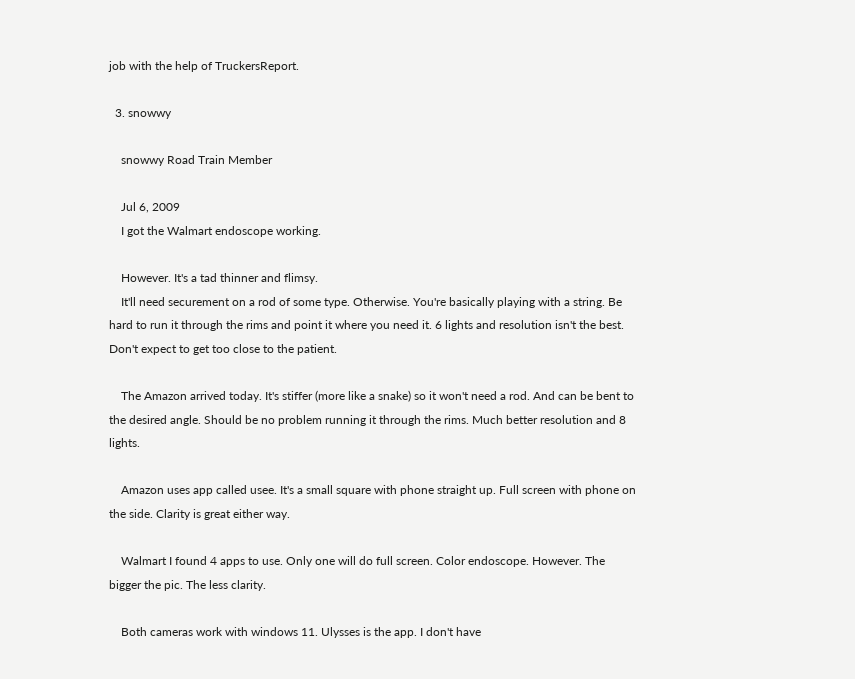job with the help of TruckersReport.

  3. snowwy

    snowwy Road Train Member

    Jul 6, 2009
    I got the Walmart endoscope working.

    However. It's a tad thinner and flimsy.
    It'll need securement on a rod of some type. Otherwise. You're basically playing with a string. Be hard to run it through the rims and point it where you need it. 6 lights and resolution isn't the best. Don't expect to get too close to the patient.

    The Amazon arrived today. It's stiffer (more like a snake) so it won't need a rod. And can be bent to the desired angle. Should be no problem running it through the rims. Much better resolution and 8 lights.

    Amazon uses app called usee. It's a small square with phone straight up. Full screen with phone on the side. Clarity is great either way.

    Walmart I found 4 apps to use. Only one will do full screen. Color endoscope. However. The bigger the pic. The less clarity.

    Both cameras work with windows 11. Ulysses is the app. I don't have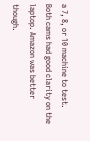a 7, 8, or 10 machine to test. Both cams had good clarity on the laptop. Amazon was better though.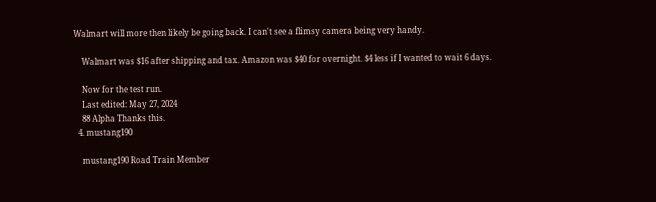Walmart will more then likely be going back. I can't see a flimsy camera being very handy.

    Walmart was $16 after shipping and tax. Amazon was $40 for overnight. $4 less if I wanted to wait 6 days.

    Now for the test run.
    Last edited: May 27, 2024
    88 Alpha Thanks this.
  4. mustang190

    mustang190 Road Train Member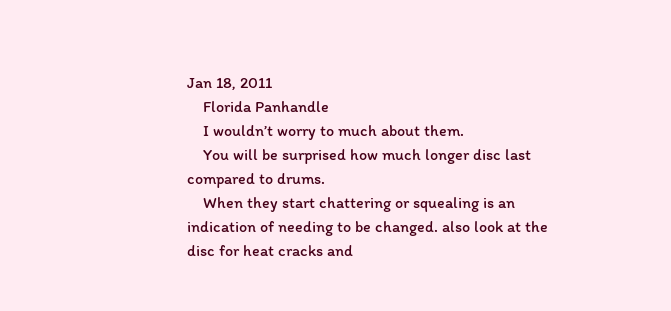Jan 18, 2011
    Florida Panhandle
    I wouldn’t worry to much about them.
    You will be surprised how much longer disc last compared to drums.
    When they start chattering or squealing is an indication of needing to be changed. also look at the disc for heat cracks and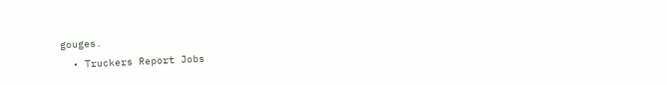gouges.
  • Truckers Report Jobs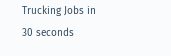Trucking Jobs in 30 seconds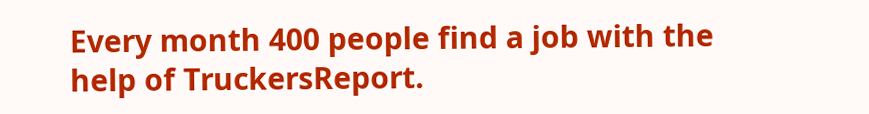Every month 400 people find a job with the help of TruckersReport.